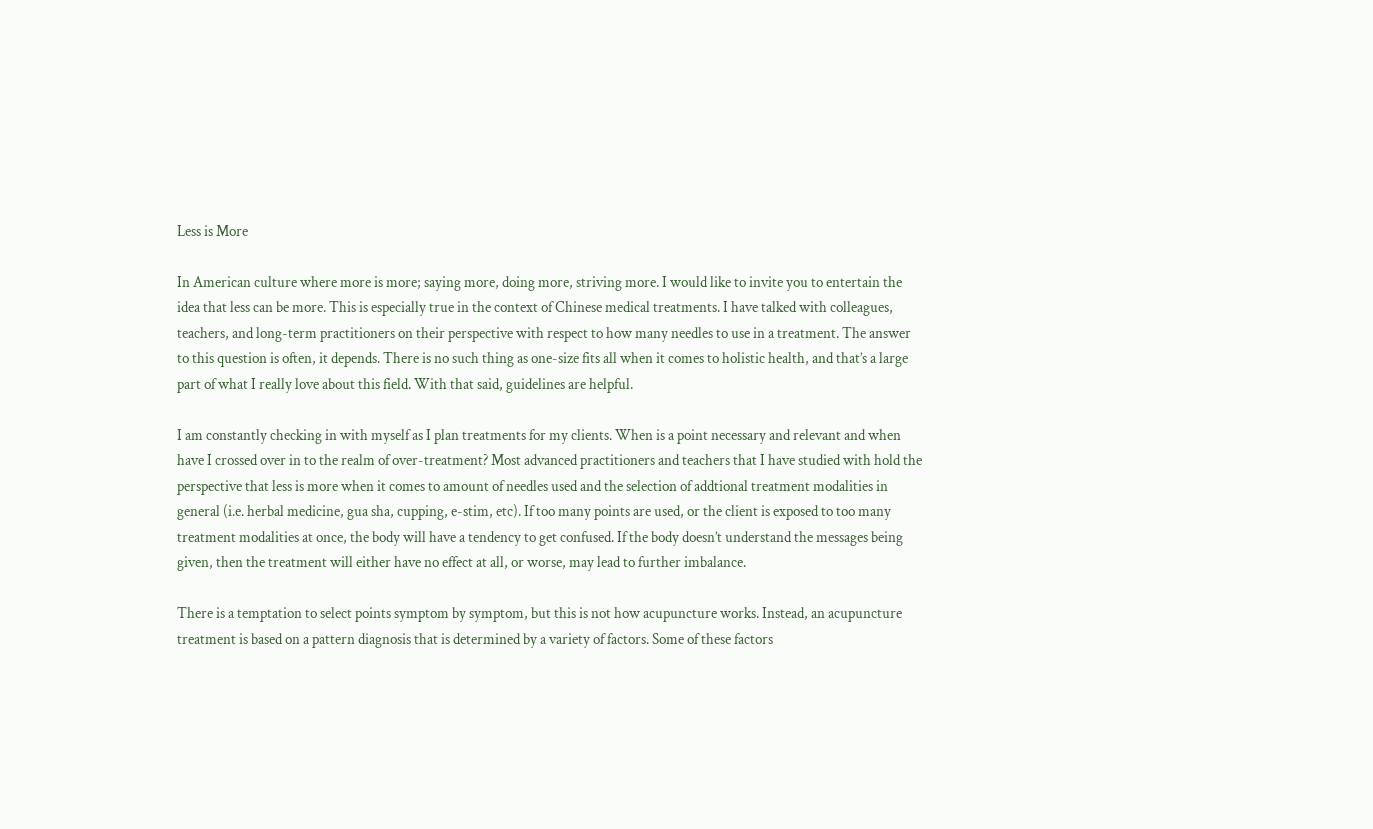Less is More

In American culture where more is more; saying more, doing more, striving more. I would like to invite you to entertain the idea that less can be more. This is especially true in the context of Chinese medical treatments. I have talked with colleagues, teachers, and long-term practitioners on their perspective with respect to how many needles to use in a treatment. The answer to this question is often, it depends. There is no such thing as one-size fits all when it comes to holistic health, and that’s a large part of what I really love about this field. With that said, guidelines are helpful.

I am constantly checking in with myself as I plan treatments for my clients. When is a point necessary and relevant and when have I crossed over in to the realm of over-treatment? Most advanced practitioners and teachers that I have studied with hold the perspective that less is more when it comes to amount of needles used and the selection of addtional treatment modalities in general (i.e. herbal medicine, gua sha, cupping, e-stim, etc). If too many points are used, or the client is exposed to too many treatment modalities at once, the body will have a tendency to get confused. If the body doesn’t understand the messages being given, then the treatment will either have no effect at all, or worse, may lead to further imbalance.

There is a temptation to select points symptom by symptom, but this is not how acupuncture works. Instead, an acupuncture treatment is based on a pattern diagnosis that is determined by a variety of factors. Some of these factors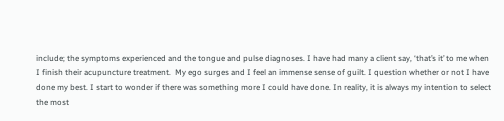include; the symptoms experienced and the tongue and pulse diagnoses. I have had many a client say, ‘that’s it’ to me when I finish their acupuncture treatment.  My ego surges and I feel an immense sense of guilt. I question whether or not I have done my best. I start to wonder if there was something more I could have done. In reality, it is always my intention to select the most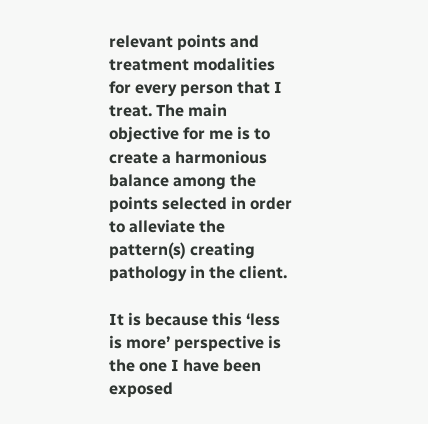relevant points and treatment modalities for every person that I treat. The main objective for me is to create a harmonious balance among the points selected in order to alleviate the pattern(s) creating pathology in the client.

It is because this ‘less is more’ perspective is the one I have been exposed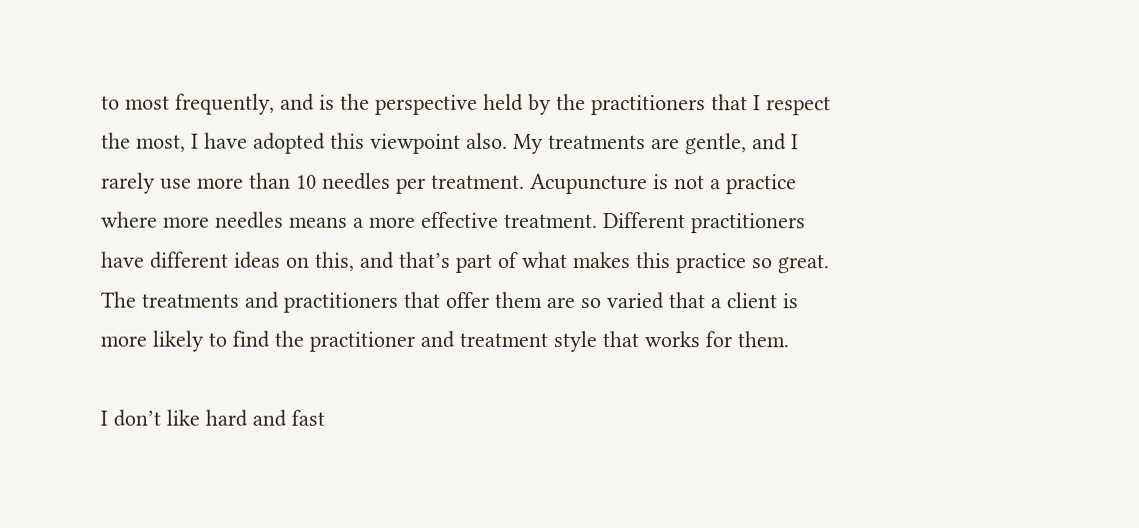to most frequently, and is the perspective held by the practitioners that I respect the most, I have adopted this viewpoint also. My treatments are gentle, and I rarely use more than 10 needles per treatment. Acupuncture is not a practice where more needles means a more effective treatment. Different practitioners have different ideas on this, and that’s part of what makes this practice so great. The treatments and practitioners that offer them are so varied that a client is more likely to find the practitioner and treatment style that works for them.

I don’t like hard and fast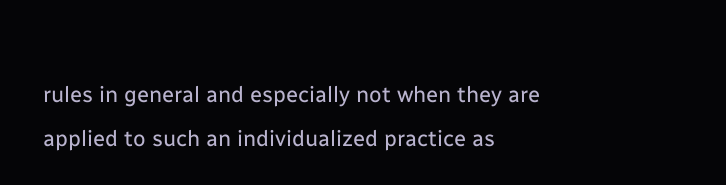rules in general and especially not when they are applied to such an individualized practice as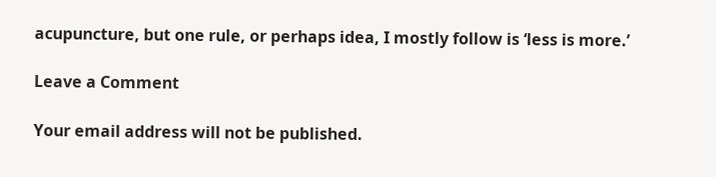acupuncture, but one rule, or perhaps idea, I mostly follow is ‘less is more.’

Leave a Comment

Your email address will not be published.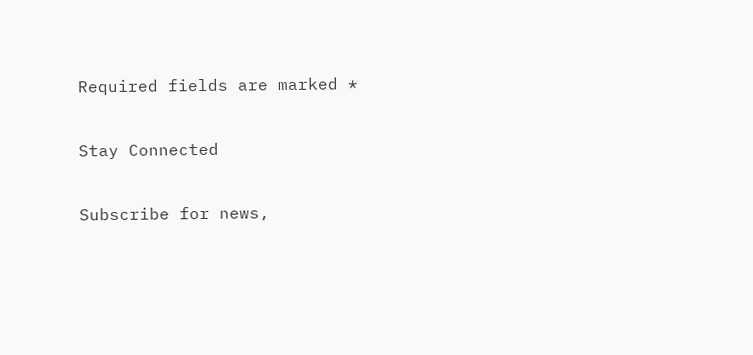Required fields are marked *

Stay Connected

Subscribe for news,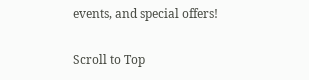events, and special offers!

Scroll to Top